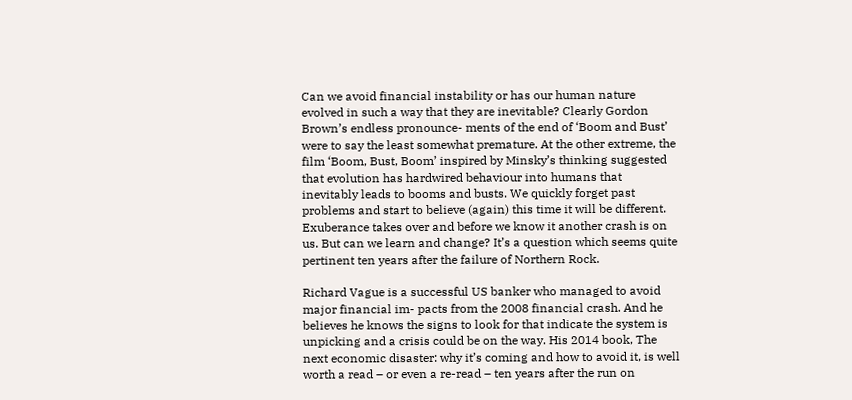Can we avoid financial instability or has our human nature evolved in such a way that they are inevitable? Clearly Gordon Brown’s endless pronounce- ments of the end of ‘Boom and Bust’ were to say the least somewhat premature. At the other extreme, the film ‘Boom, Bust, Boom’ inspired by Minsky’s thinking suggested that evolution has hardwired behaviour into humans that inevitably leads to booms and busts. We quickly forget past problems and start to believe (again) this time it will be different. Exuberance takes over and before we know it another crash is on us. But can we learn and change? It’s a question which seems quite pertinent ten years after the failure of Northern Rock.

Richard Vague is a successful US banker who managed to avoid major financial im- pacts from the 2008 financial crash. And he believes he knows the signs to look for that indicate the system is unpicking and a crisis could be on the way. His 2014 book, The next economic disaster: why it’s coming and how to avoid it, is well worth a read – or even a re-read – ten years after the run on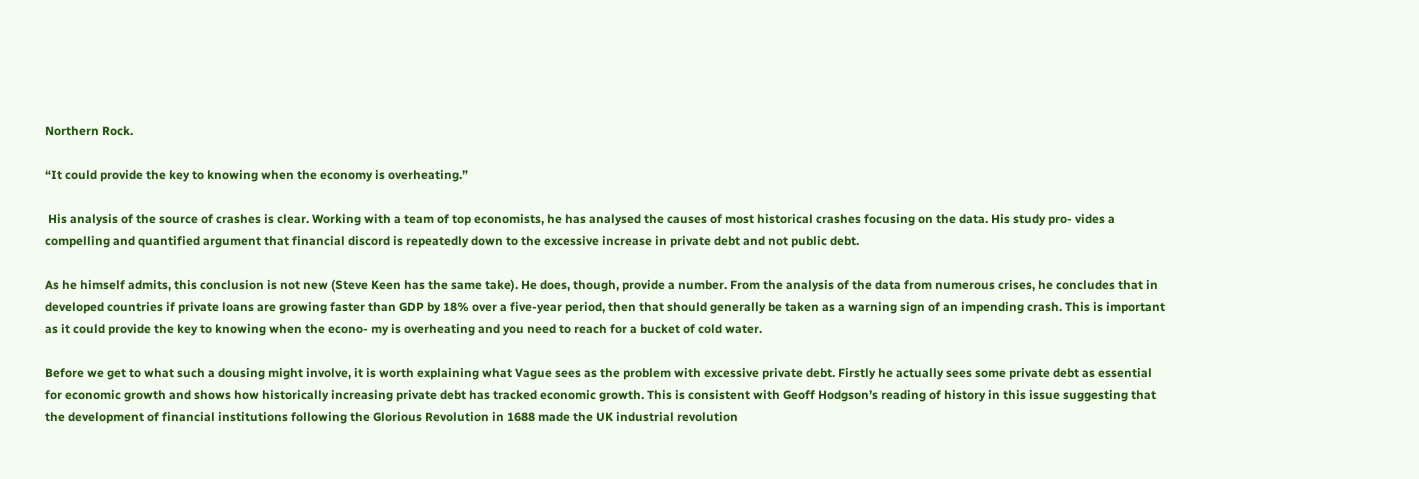Northern Rock.

“It could provide the key to knowing when the economy is overheating.”

 His analysis of the source of crashes is clear. Working with a team of top economists, he has analysed the causes of most historical crashes focusing on the data. His study pro- vides a compelling and quantified argument that financial discord is repeatedly down to the excessive increase in private debt and not public debt.

As he himself admits, this conclusion is not new (Steve Keen has the same take). He does, though, provide a number. From the analysis of the data from numerous crises, he concludes that in developed countries if private loans are growing faster than GDP by 18% over a five-year period, then that should generally be taken as a warning sign of an impending crash. This is important as it could provide the key to knowing when the econo- my is overheating and you need to reach for a bucket of cold water.

Before we get to what such a dousing might involve, it is worth explaining what Vague sees as the problem with excessive private debt. Firstly he actually sees some private debt as essential for economic growth and shows how historically increasing private debt has tracked economic growth. This is consistent with Geoff Hodgson’s reading of history in this issue suggesting that the development of financial institutions following the Glorious Revolution in 1688 made the UK industrial revolution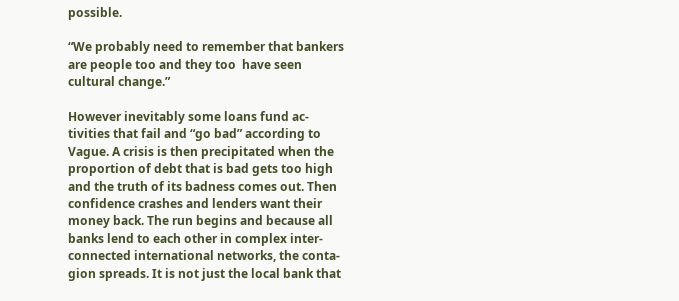possible.

“We probably need to remember that bankers are people too and they too  have seen cultural change.”

However inevitably some loans fund ac- tivities that fail and “go bad” according to Vague. A crisis is then precipitated when the proportion of debt that is bad gets too high and the truth of its badness comes out. Then confidence crashes and lenders want their money back. The run begins and because all banks lend to each other in complex inter- connected international networks, the conta- gion spreads. It is not just the local bank that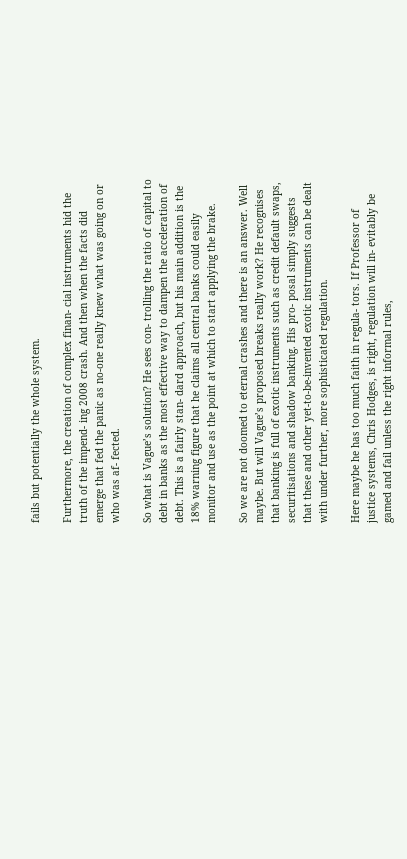fails but potentially the whole system.

Furthermore, the creation of complex finan- cial instruments hid the truth of the impend- ing 2008 crash. And then when the facts did emerge that fed the panic as no-one really knew what was going on or who was af- fected.

So what is Vague’s solution? He sees con- trolling the ratio of capital to debt in banks as the most effective way to dampen the acceleration of debt. This is a fairly stan- dard approach, but his main addition is the 18% warning figure that he claims all central banks could easily monitor and use as the point at which to start applying the brake.

So we are not doomed to eternal crashes and there is an answer. Well maybe. But will Vague’s proposed breaks really work? He recognises that banking is full of exotic instruments such as credit default swaps, securitisations and shadow banking. His pro- posal simply suggests that these and other yet-to-be-invented exotic instruments can be dealt with under further, more sophisticated regulation.

Here maybe he has too much faith in regula- tors. If Professor of justice systems, Chris Hodges, is right, regulation will in- evitably be gamed and fail unless the right informal rules,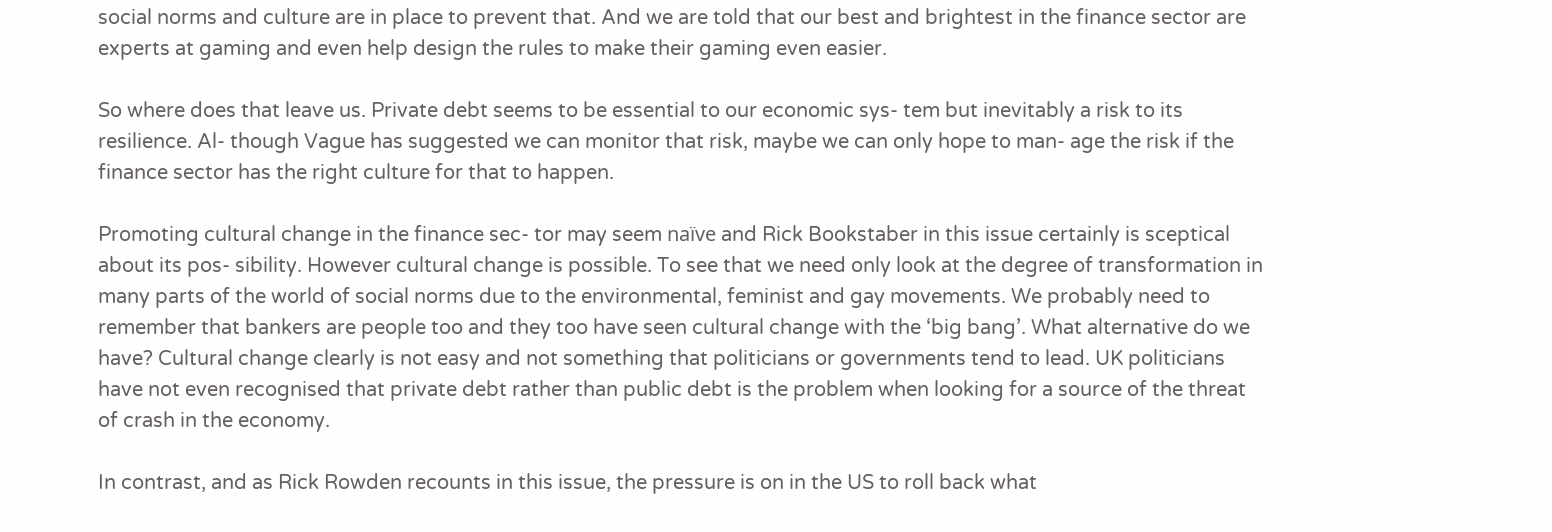social norms and culture are in place to prevent that. And we are told that our best and brightest in the finance sector are experts at gaming and even help design the rules to make their gaming even easier.

So where does that leave us. Private debt seems to be essential to our economic sys- tem but inevitably a risk to its resilience. Al- though Vague has suggested we can monitor that risk, maybe we can only hope to man- age the risk if the finance sector has the right culture for that to happen.

Promoting cultural change in the finance sec- tor may seem naïve and Rick Bookstaber in this issue certainly is sceptical about its pos- sibility. However cultural change is possible. To see that we need only look at the degree of transformation in many parts of the world of social norms due to the environmental, feminist and gay movements. We probably need to remember that bankers are people too and they too have seen cultural change with the ‘big bang’. What alternative do we have? Cultural change clearly is not easy and not something that politicians or governments tend to lead. UK politicians have not even recognised that private debt rather than public debt is the problem when looking for a source of the threat of crash in the economy.

In contrast, and as Rick Rowden recounts in this issue, the pressure is on in the US to roll back what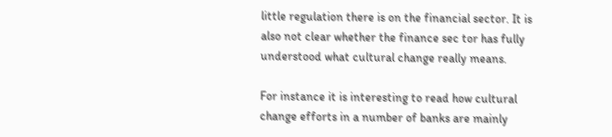little regulation there is on the financial sector. It is also not clear whether the finance sec tor has fully understood what cultural change really means.

For instance it is interesting to read how cultural change efforts in a number of banks are mainly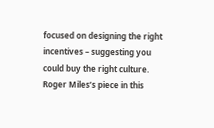focused on designing the right incentives – suggesting you could buy the right culture. Roger Miles’s piece in this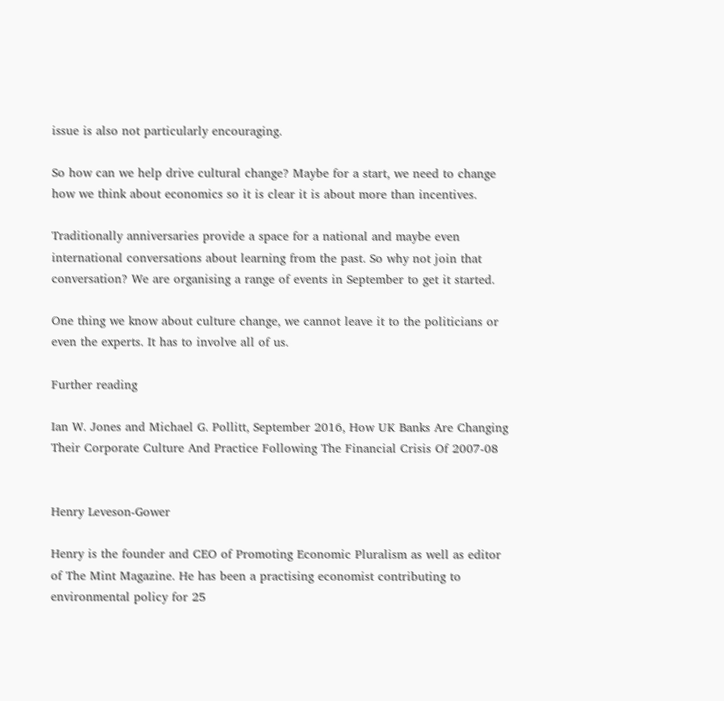issue is also not particularly encouraging.

So how can we help drive cultural change? Maybe for a start, we need to change how we think about economics so it is clear it is about more than incentives.

Traditionally anniversaries provide a space for a national and maybe even international conversations about learning from the past. So why not join that conversation? We are organising a range of events in September to get it started.

One thing we know about culture change, we cannot leave it to the politicians or even the experts. It has to involve all of us.

Further reading

Ian W. Jones and Michael G. Pollitt, September 2016, How UK Banks Are Changing Their Corporate Culture And Practice Following The Financial Crisis Of 2007-08


Henry Leveson-Gower

Henry is the founder and CEO of Promoting Economic Pluralism as well as editor of The Mint Magazine. He has been a practising economist contributing to environmental policy for 25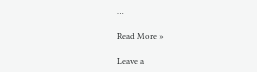…

Read More »

Leave a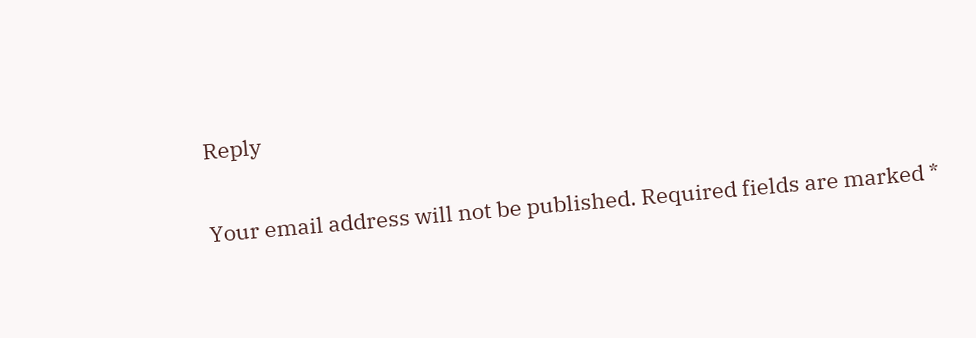Reply

Your email address will not be published. Required fields are marked *